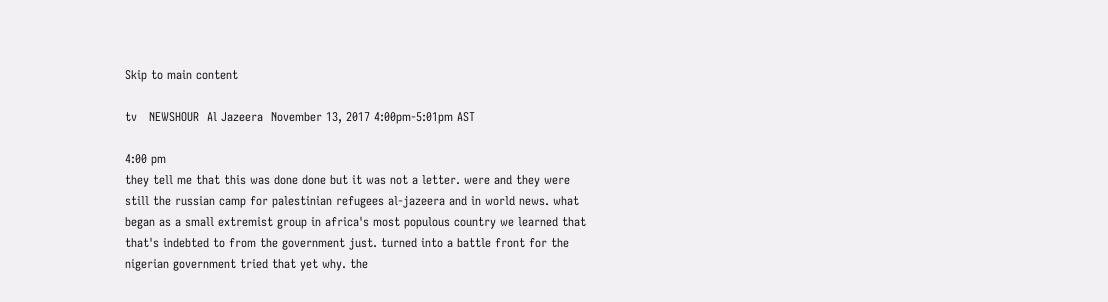Skip to main content

tv   NEWSHOUR  Al Jazeera  November 13, 2017 4:00pm-5:01pm AST

4:00 pm
they tell me that this was done done but it was not a letter. were and they were still the russian camp for palestinian refugees al-jazeera and in world news. what began as a small extremist group in africa's most populous country we learned that that's indebted to from the government just. turned into a battle front for the nigerian government tried that yet why. the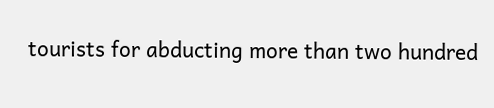tourists for abducting more than two hundred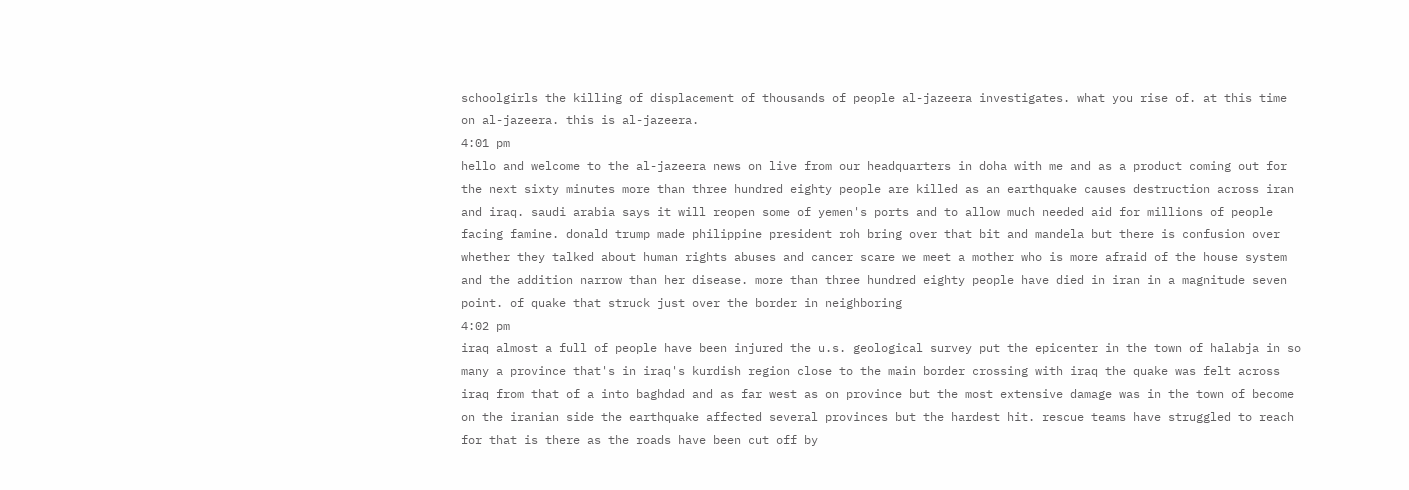schoolgirls the killing of displacement of thousands of people al-jazeera investigates. what you rise of. at this time on al-jazeera. this is al-jazeera.
4:01 pm
hello and welcome to the al-jazeera news on live from our headquarters in doha with me and as a product coming out for the next sixty minutes more than three hundred eighty people are killed as an earthquake causes destruction across iran and iraq. saudi arabia says it will reopen some of yemen's ports and to allow much needed aid for millions of people facing famine. donald trump made philippine president roh bring over that bit and mandela but there is confusion over whether they talked about human rights abuses and cancer scare we meet a mother who is more afraid of the house system and the addition narrow than her disease. more than three hundred eighty people have died in iran in a magnitude seven point. of quake that struck just over the border in neighboring
4:02 pm
iraq almost a full of people have been injured the u.s. geological survey put the epicenter in the town of halabja in so many a province that's in iraq's kurdish region close to the main border crossing with iraq the quake was felt across iraq from that of a into baghdad and as far west as on province but the most extensive damage was in the town of become on the iranian side the earthquake affected several provinces but the hardest hit. rescue teams have struggled to reach for that is there as the roads have been cut off by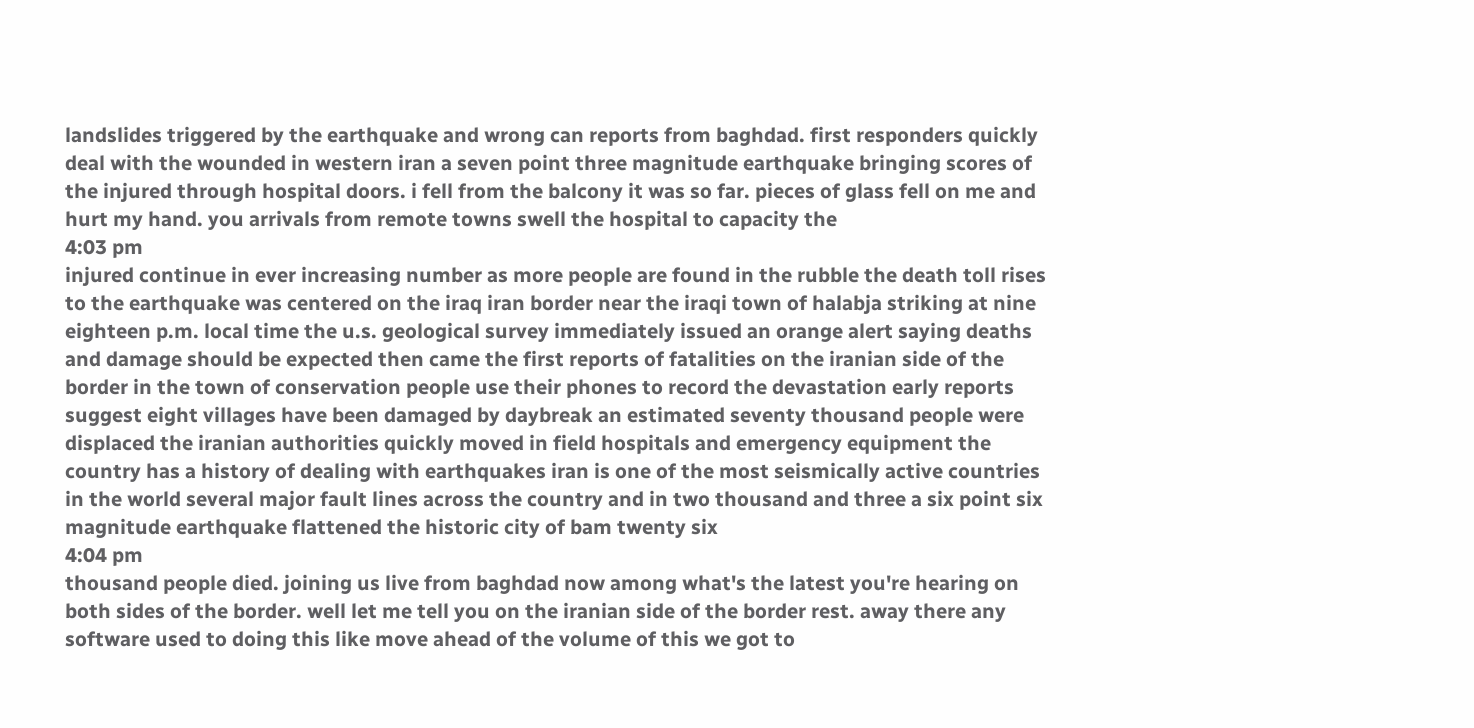landslides triggered by the earthquake and wrong can reports from baghdad. first responders quickly deal with the wounded in western iran a seven point three magnitude earthquake bringing scores of the injured through hospital doors. i fell from the balcony it was so far. pieces of glass fell on me and hurt my hand. you arrivals from remote towns swell the hospital to capacity the
4:03 pm
injured continue in ever increasing number as more people are found in the rubble the death toll rises to the earthquake was centered on the iraq iran border near the iraqi town of halabja striking at nine eighteen p.m. local time the u.s. geological survey immediately issued an orange alert saying deaths and damage should be expected then came the first reports of fatalities on the iranian side of the border in the town of conservation people use their phones to record the devastation early reports suggest eight villages have been damaged by daybreak an estimated seventy thousand people were displaced the iranian authorities quickly moved in field hospitals and emergency equipment the country has a history of dealing with earthquakes iran is one of the most seismically active countries in the world several major fault lines across the country and in two thousand and three a six point six magnitude earthquake flattened the historic city of bam twenty six
4:04 pm
thousand people died. joining us live from baghdad now among what's the latest you're hearing on both sides of the border. well let me tell you on the iranian side of the border rest. away there any software used to doing this like move ahead of the volume of this we got to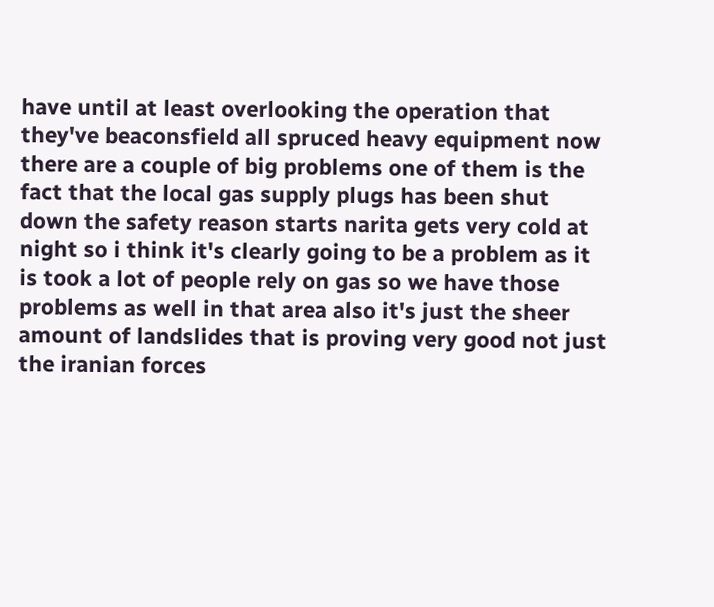have until at least overlooking the operation that they've beaconsfield all spruced heavy equipment now there are a couple of big problems one of them is the fact that the local gas supply plugs has been shut down the safety reason starts narita gets very cold at night so i think it's clearly going to be a problem as it is took a lot of people rely on gas so we have those problems as well in that area also it's just the sheer amount of landslides that is proving very good not just the iranian forces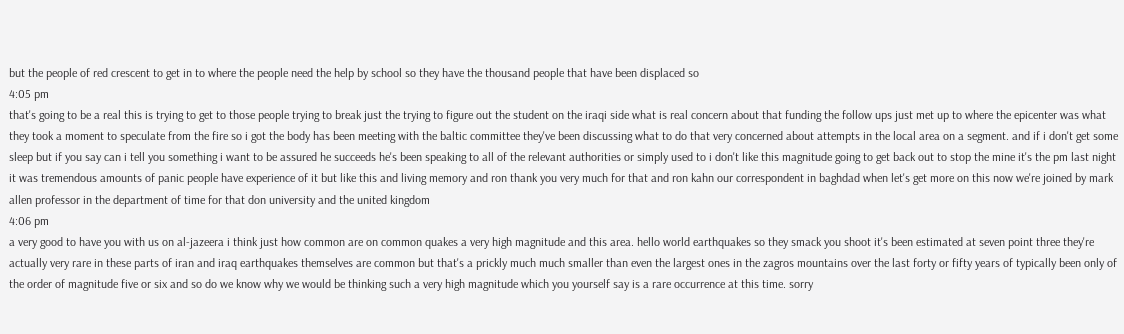but the people of red crescent to get in to where the people need the help by school so they have the thousand people that have been displaced so
4:05 pm
that's going to be a real this is trying to get to those people trying to break just the trying to figure out the student on the iraqi side what is real concern about that funding the follow ups just met up to where the epicenter was what they took a moment to speculate from the fire so i got the body has been meeting with the baltic committee they've been discussing what to do that very concerned about attempts in the local area on a segment. and if i don't get some sleep but if you say can i tell you something i want to be assured he succeeds he's been speaking to all of the relevant authorities or simply used to i don't like this magnitude going to get back out to stop the mine it's the pm last night it was tremendous amounts of panic people have experience of it but like this and living memory and ron thank you very much for that and ron kahn our correspondent in baghdad when let's get more on this now we're joined by mark allen professor in the department of time for that don university and the united kingdom
4:06 pm
a very good to have you with us on al-jazeera i think just how common are on common quakes a very high magnitude and this area. hello world earthquakes so they smack you shoot it's been estimated at seven point three they're actually very rare in these parts of iran and iraq earthquakes themselves are common but that's a prickly much much smaller than even the largest ones in the zagros mountains over the last forty or fifty years of typically been only of the order of magnitude five or six and so do we know why we would be thinking such a very high magnitude which you yourself say is a rare occurrence at this time. sorry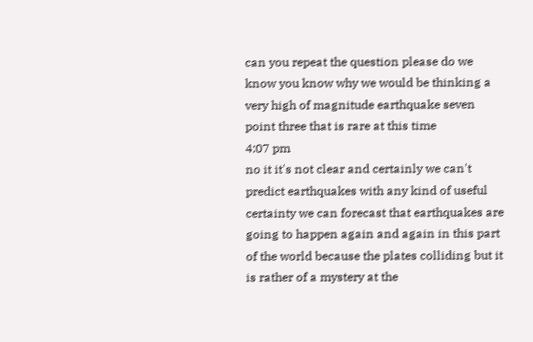can you repeat the question please do we know you know why we would be thinking a very high of magnitude earthquake seven point three that is rare at this time
4:07 pm
no it it's not clear and certainly we can't predict earthquakes with any kind of useful certainty we can forecast that earthquakes are going to happen again and again in this part of the world because the plates colliding but it is rather of a mystery at the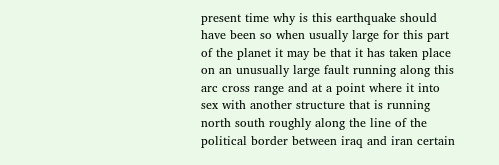present time why is this earthquake should have been so when usually large for this part of the planet it may be that it has taken place on an unusually large fault running along this arc cross range and at a point where it into sex with another structure that is running north south roughly along the line of the political border between iraq and iran certain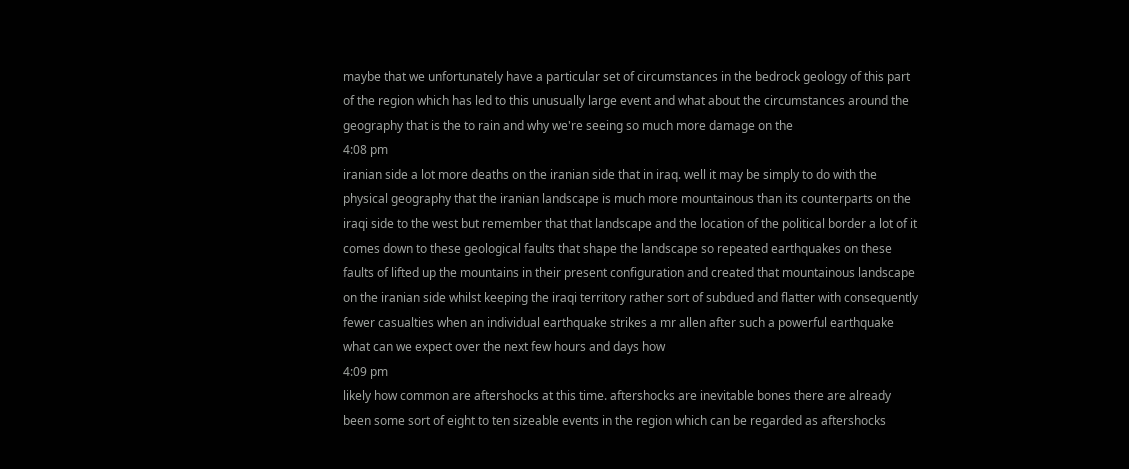maybe that we unfortunately have a particular set of circumstances in the bedrock geology of this part of the region which has led to this unusually large event and what about the circumstances around the geography that is the to rain and why we're seeing so much more damage on the
4:08 pm
iranian side a lot more deaths on the iranian side that in iraq. well it may be simply to do with the physical geography that the iranian landscape is much more mountainous than its counterparts on the iraqi side to the west but remember that that landscape and the location of the political border a lot of it comes down to these geological faults that shape the landscape so repeated earthquakes on these faults of lifted up the mountains in their present configuration and created that mountainous landscape on the iranian side whilst keeping the iraqi territory rather sort of subdued and flatter with consequently fewer casualties when an individual earthquake strikes a mr allen after such a powerful earthquake what can we expect over the next few hours and days how
4:09 pm
likely how common are aftershocks at this time. aftershocks are inevitable bones there are already been some sort of eight to ten sizeable events in the region which can be regarded as aftershocks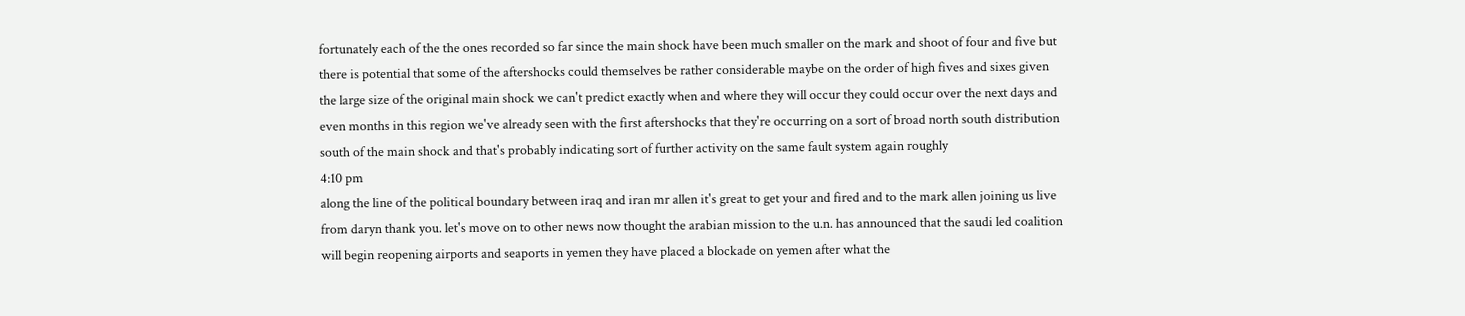fortunately each of the the ones recorded so far since the main shock have been much smaller on the mark and shoot of four and five but there is potential that some of the aftershocks could themselves be rather considerable maybe on the order of high fives and sixes given the large size of the original main shock we can't predict exactly when and where they will occur they could occur over the next days and even months in this region we've already seen with the first aftershocks that they're occurring on a sort of broad north south distribution south of the main shock and that's probably indicating sort of further activity on the same fault system again roughly
4:10 pm
along the line of the political boundary between iraq and iran mr allen it's great to get your and fired and to the mark allen joining us live from daryn thank you. let's move on to other news now thought the arabian mission to the u.n. has announced that the saudi led coalition will begin reopening airports and seaports in yemen they have placed a blockade on yemen after what the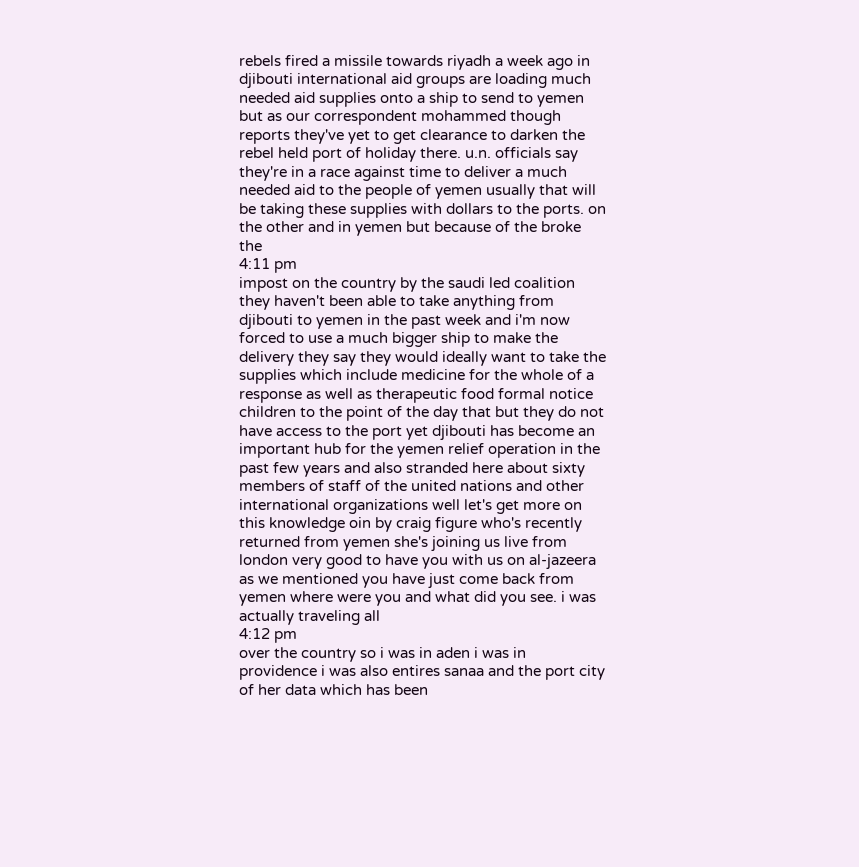rebels fired a missile towards riyadh a week ago in djibouti international aid groups are loading much needed aid supplies onto a ship to send to yemen but as our correspondent mohammed though reports they've yet to get clearance to darken the rebel held port of holiday there. u.n. officials say they're in a race against time to deliver a much needed aid to the people of yemen usually that will be taking these supplies with dollars to the ports. on the other and in yemen but because of the broke the
4:11 pm
impost on the country by the saudi led coalition they haven't been able to take anything from djibouti to yemen in the past week and i'm now forced to use a much bigger ship to make the delivery they say they would ideally want to take the supplies which include medicine for the whole of a response as well as therapeutic food formal notice children to the point of the day that but they do not have access to the port yet djibouti has become an important hub for the yemen relief operation in the past few years and also stranded here about sixty members of staff of the united nations and other international organizations well let's get more on this knowledge oin by craig figure who's recently returned from yemen she's joining us live from london very good to have you with us on al-jazeera as we mentioned you have just come back from yemen where were you and what did you see. i was actually traveling all
4:12 pm
over the country so i was in aden i was in providence i was also entires sanaa and the port city of her data which has been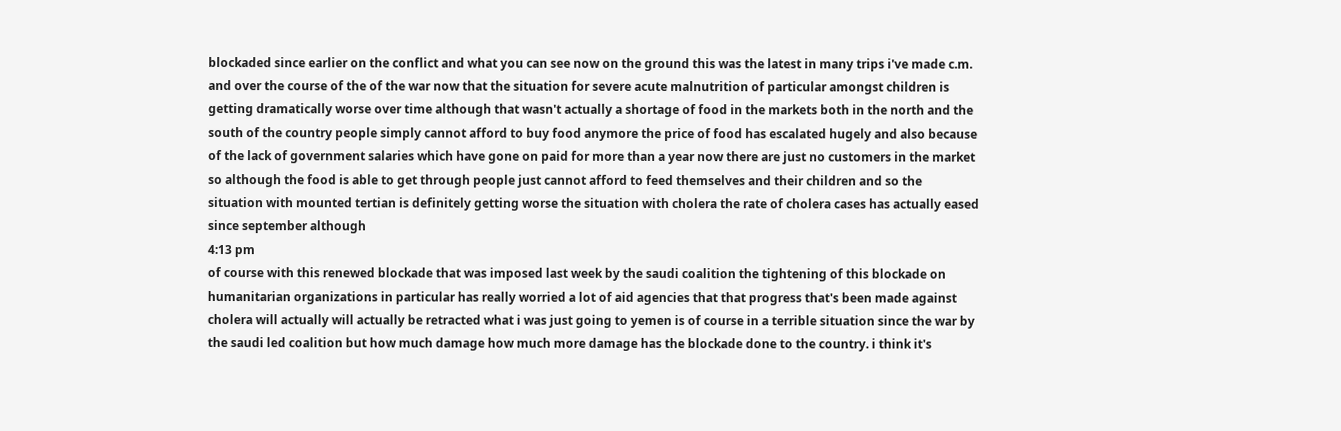blockaded since earlier on the conflict and what you can see now on the ground this was the latest in many trips i've made c.m. and over the course of the of the war now that the situation for severe acute malnutrition of particular amongst children is getting dramatically worse over time although that wasn't actually a shortage of food in the markets both in the north and the south of the country people simply cannot afford to buy food anymore the price of food has escalated hugely and also because of the lack of government salaries which have gone on paid for more than a year now there are just no customers in the market so although the food is able to get through people just cannot afford to feed themselves and their children and so the situation with mounted tertian is definitely getting worse the situation with cholera the rate of cholera cases has actually eased since september although
4:13 pm
of course with this renewed blockade that was imposed last week by the saudi coalition the tightening of this blockade on humanitarian organizations in particular has really worried a lot of aid agencies that that progress that's been made against cholera will actually will actually be retracted what i was just going to yemen is of course in a terrible situation since the war by the saudi led coalition but how much damage how much more damage has the blockade done to the country. i think it's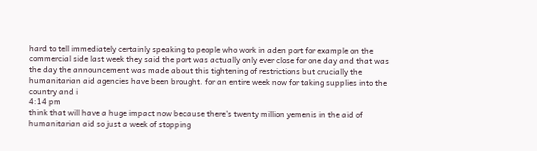hard to tell immediately certainly speaking to people who work in aden port for example on the commercial side last week they said the port was actually only ever close for one day and that was the day the announcement was made about this tightening of restrictions but crucially the humanitarian aid agencies have been brought. for an entire week now for taking supplies into the country and i
4:14 pm
think that will have a huge impact now because there's twenty million yemenis in the aid of humanitarian aid so just a week of stopping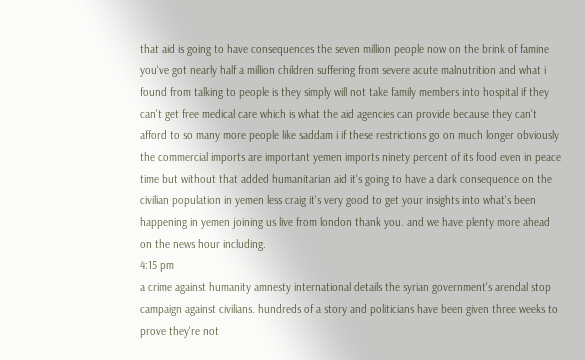that aid is going to have consequences the seven million people now on the brink of famine you've got nearly half a million children suffering from severe acute malnutrition and what i found from talking to people is they simply will not take family members into hospital if they can't get free medical care which is what the aid agencies can provide because they can't afford to so many more people like saddam i if these restrictions go on much longer obviously the commercial imports are important yemen imports ninety percent of its food even in peace time but without that added humanitarian aid it's going to have a dark consequence on the civilian population in yemen less craig it's very good to get your insights into what's been happening in yemen joining us live from london thank you. and we have plenty more ahead on the news hour including.
4:15 pm
a crime against humanity amnesty international details the syrian government's arendal stop campaign against civilians. hundreds of a story and politicians have been given three weeks to prove they're not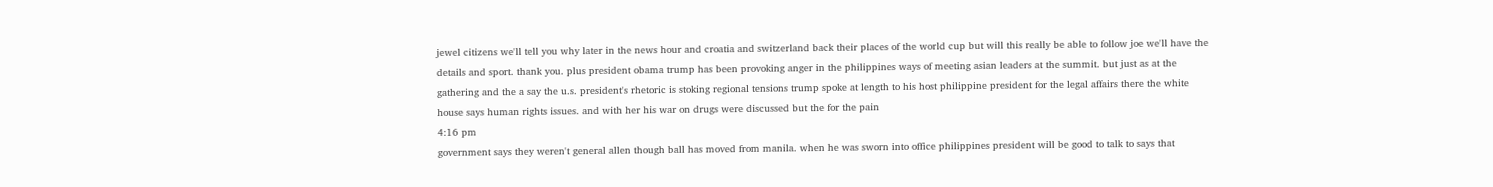jewel citizens we'll tell you why later in the news hour and croatia and switzerland back their places of the world cup but will this really be able to follow joe we'll have the details and sport. thank you. plus president obama trump has been provoking anger in the philippines ways of meeting asian leaders at the summit. but just as at the gathering and the a say the u.s. president's rhetoric is stoking regional tensions trump spoke at length to his host philippine president for the legal affairs there the white house says human rights issues. and with her his war on drugs were discussed but the for the pain
4:16 pm
government says they weren't general allen though ball has moved from manila. when he was sworn into office philippines president will be good to talk to says that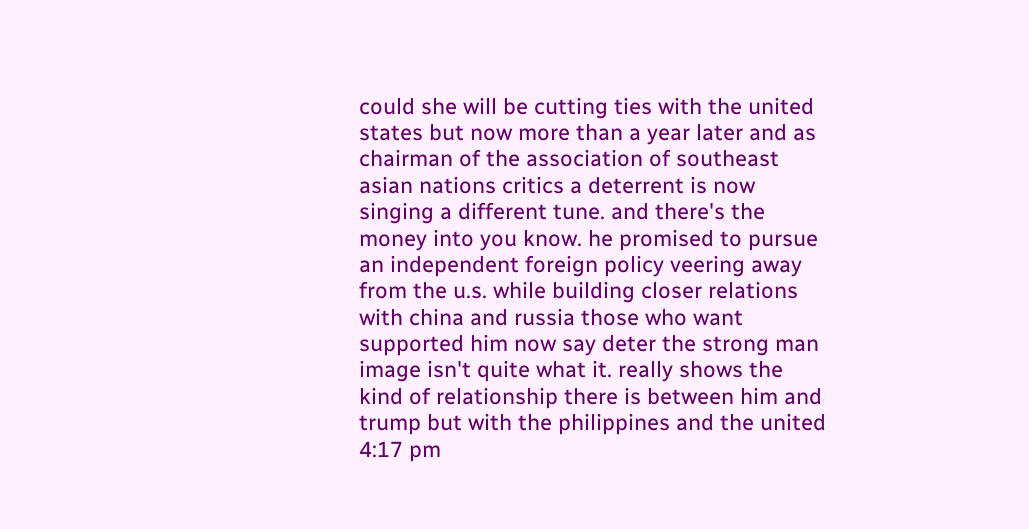could she will be cutting ties with the united states but now more than a year later and as chairman of the association of southeast asian nations critics a deterrent is now singing a different tune. and there's the money into you know. he promised to pursue an independent foreign policy veering away from the u.s. while building closer relations with china and russia those who want supported him now say deter the strong man image isn't quite what it. really shows the kind of relationship there is between him and trump but with the philippines and the united
4:17 pm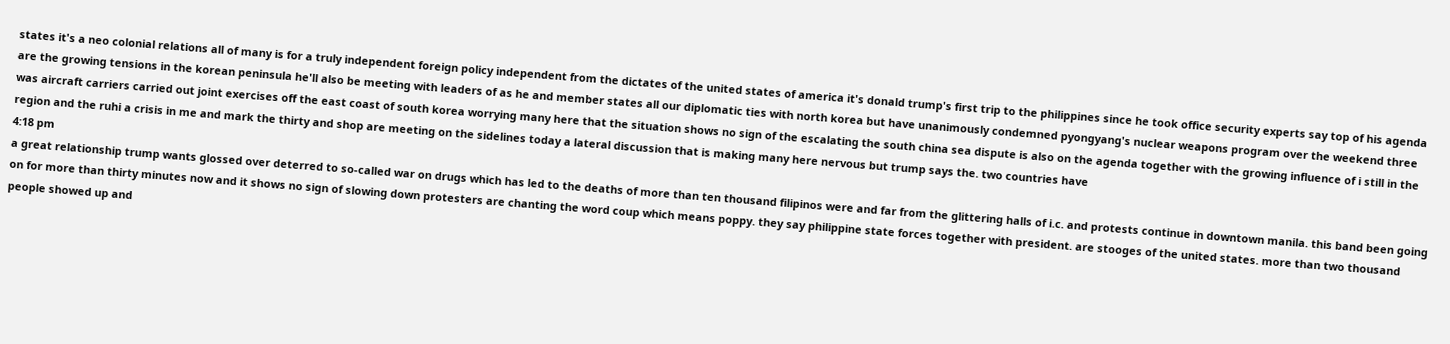states it's a neo colonial relations all of many is for a truly independent foreign policy independent from the dictates of the united states of america it's donald trump's first trip to the philippines since he took office security experts say top of his agenda are the growing tensions in the korean peninsula he'll also be meeting with leaders of as he and member states all our diplomatic ties with north korea but have unanimously condemned pyongyang's nuclear weapons program over the weekend three was aircraft carriers carried out joint exercises off the east coast of south korea worrying many here that the situation shows no sign of the escalating the south china sea dispute is also on the agenda together with the growing influence of i still in the region and the ruhi a crisis in me and mark the thirty and shop are meeting on the sidelines today a lateral discussion that is making many here nervous but trump says the. two countries have
4:18 pm
a great relationship trump wants glossed over deterred to so-called war on drugs which has led to the deaths of more than ten thousand filipinos were and far from the glittering halls of i.c. and protests continue in downtown manila. this band been going on for more than thirty minutes now and it shows no sign of slowing down protesters are chanting the word coup which means poppy. they say philippine state forces together with president. are stooges of the united states. more than two thousand people showed up and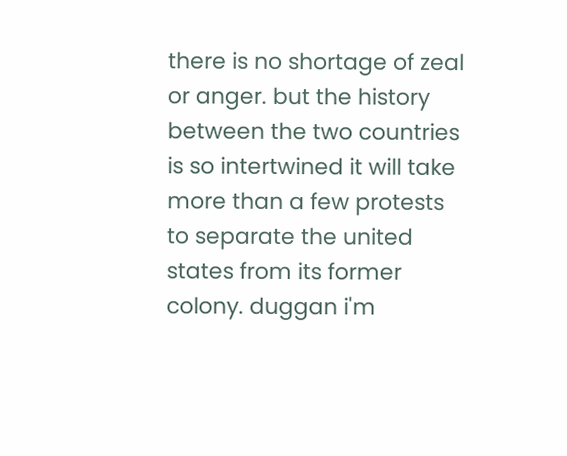there is no shortage of zeal or anger. but the history between the two countries is so intertwined it will take more than a few protests to separate the united states from its former colony. duggan i'm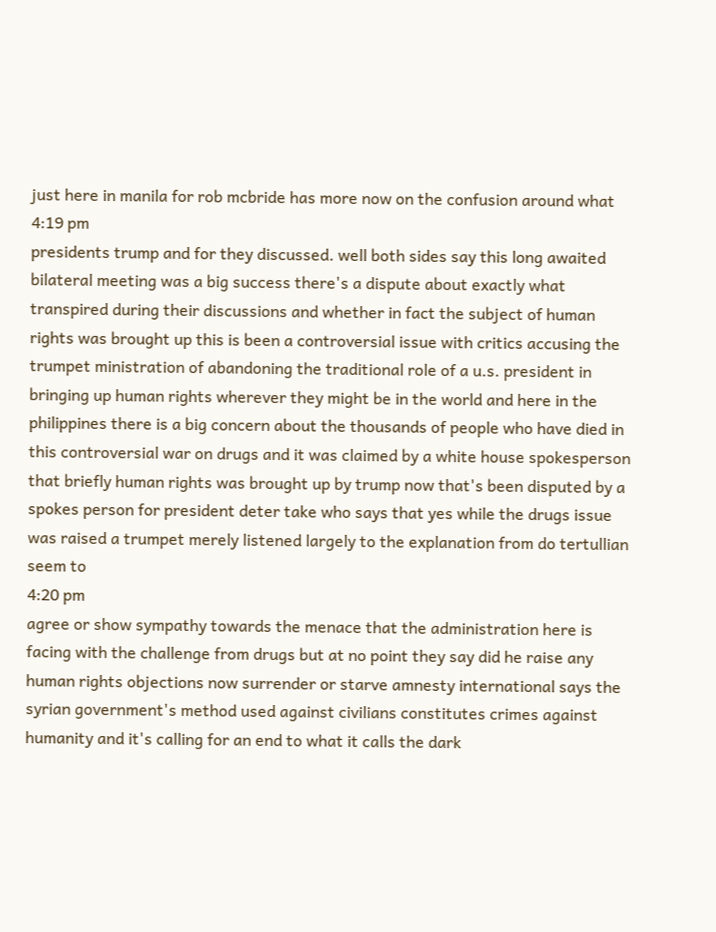just here in manila for rob mcbride has more now on the confusion around what
4:19 pm
presidents trump and for they discussed. well both sides say this long awaited bilateral meeting was a big success there's a dispute about exactly what transpired during their discussions and whether in fact the subject of human rights was brought up this is been a controversial issue with critics accusing the trumpet ministration of abandoning the traditional role of a u.s. president in bringing up human rights wherever they might be in the world and here in the philippines there is a big concern about the thousands of people who have died in this controversial war on drugs and it was claimed by a white house spokesperson that briefly human rights was brought up by trump now that's been disputed by a spokes person for president deter take who says that yes while the drugs issue was raised a trumpet merely listened largely to the explanation from do tertullian seem to
4:20 pm
agree or show sympathy towards the menace that the administration here is facing with the challenge from drugs but at no point they say did he raise any human rights objections now surrender or starve amnesty international says the syrian government's method used against civilians constitutes crimes against humanity and it's calling for an end to what it calls the dark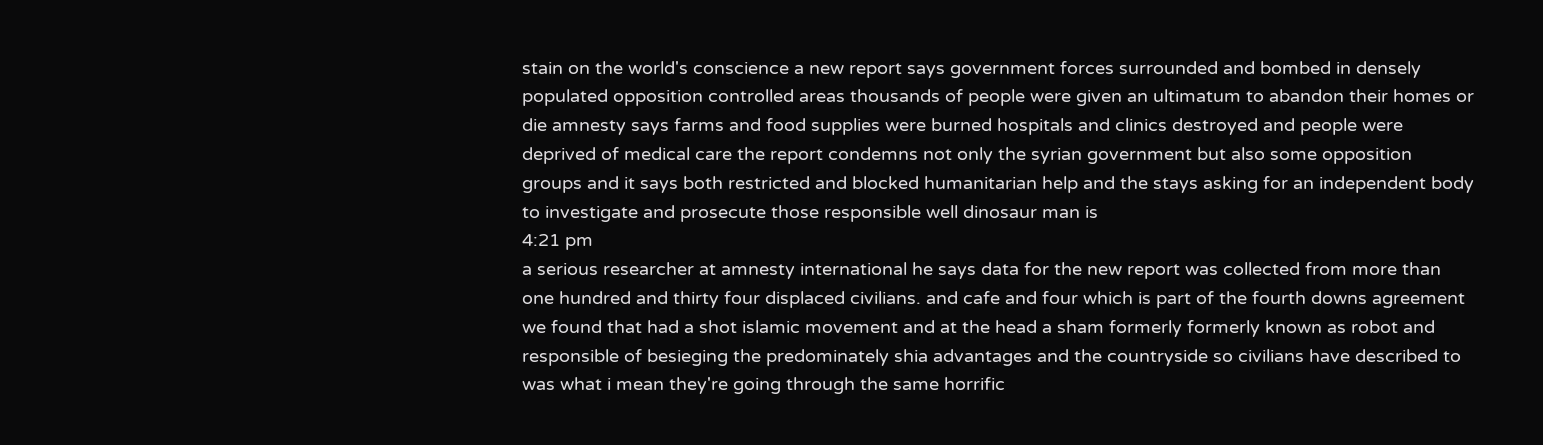stain on the world's conscience a new report says government forces surrounded and bombed in densely populated opposition controlled areas thousands of people were given an ultimatum to abandon their homes or die amnesty says farms and food supplies were burned hospitals and clinics destroyed and people were deprived of medical care the report condemns not only the syrian government but also some opposition groups and it says both restricted and blocked humanitarian help and the stays asking for an independent body to investigate and prosecute those responsible well dinosaur man is
4:21 pm
a serious researcher at amnesty international he says data for the new report was collected from more than one hundred and thirty four displaced civilians. and cafe and four which is part of the fourth downs agreement we found that had a shot islamic movement and at the head a sham formerly formerly known as robot and responsible of besieging the predominately shia advantages and the countryside so civilians have described to was what i mean they're going through the same horrific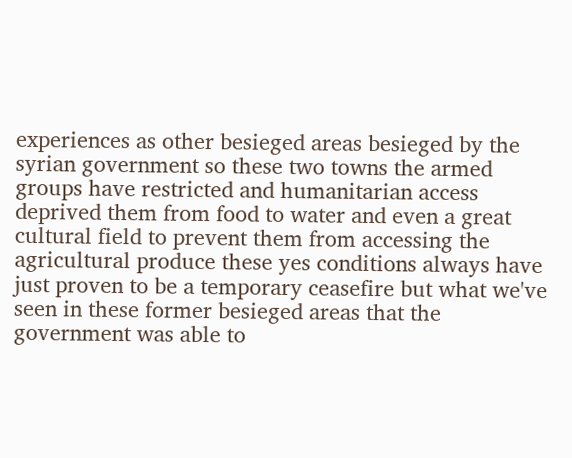experiences as other besieged areas besieged by the syrian government so these two towns the armed groups have restricted and humanitarian access deprived them from food to water and even a great cultural field to prevent them from accessing the agricultural produce these yes conditions always have just proven to be a temporary ceasefire but what we've seen in these former besieged areas that the government was able to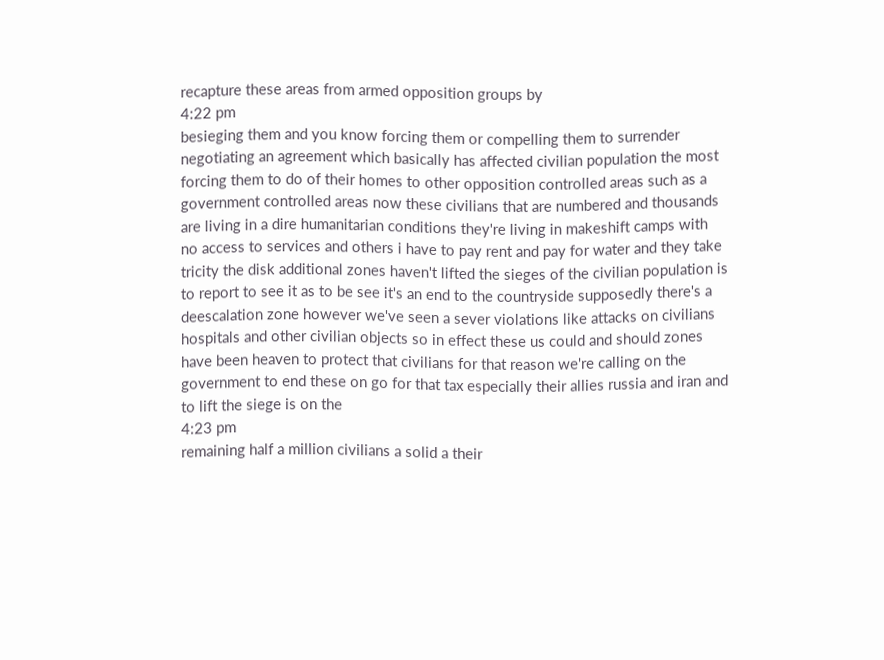recapture these areas from armed opposition groups by
4:22 pm
besieging them and you know forcing them or compelling them to surrender negotiating an agreement which basically has affected civilian population the most forcing them to do of their homes to other opposition controlled areas such as a government controlled areas now these civilians that are numbered and thousands are living in a dire humanitarian conditions they're living in makeshift camps with no access to services and others i have to pay rent and pay for water and they take tricity the disk additional zones haven't lifted the sieges of the civilian population is to report to see it as to be see it's an end to the countryside supposedly there's a deescalation zone however we've seen a sever violations like attacks on civilians hospitals and other civilian objects so in effect these us could and should zones have been heaven to protect that civilians for that reason we're calling on the government to end these on go for that tax especially their allies russia and iran and to lift the siege is on the
4:23 pm
remaining half a million civilians a solid a their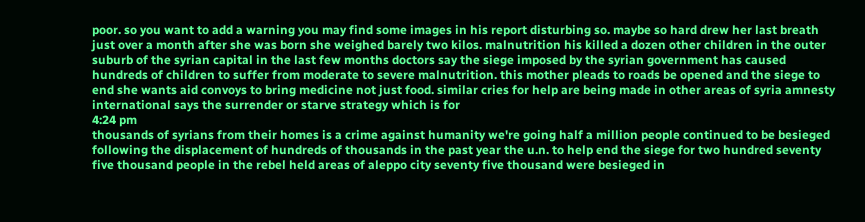poor. so you want to add a warning you may find some images in his report disturbing so. maybe so hard drew her last breath just over a month after she was born she weighed barely two kilos. malnutrition his killed a dozen other children in the outer suburb of the syrian capital in the last few months doctors say the siege imposed by the syrian government has caused hundreds of children to suffer from moderate to severe malnutrition. this mother pleads to roads be opened and the siege to end she wants aid convoys to bring medicine not just food. similar cries for help are being made in other areas of syria amnesty international says the surrender or starve strategy which is for
4:24 pm
thousands of syrians from their homes is a crime against humanity we're going half a million people continued to be besieged following the displacement of hundreds of thousands in the past year the u.n. to help end the siege for two hundred seventy five thousand people in the rebel held areas of aleppo city seventy five thousand were besieged in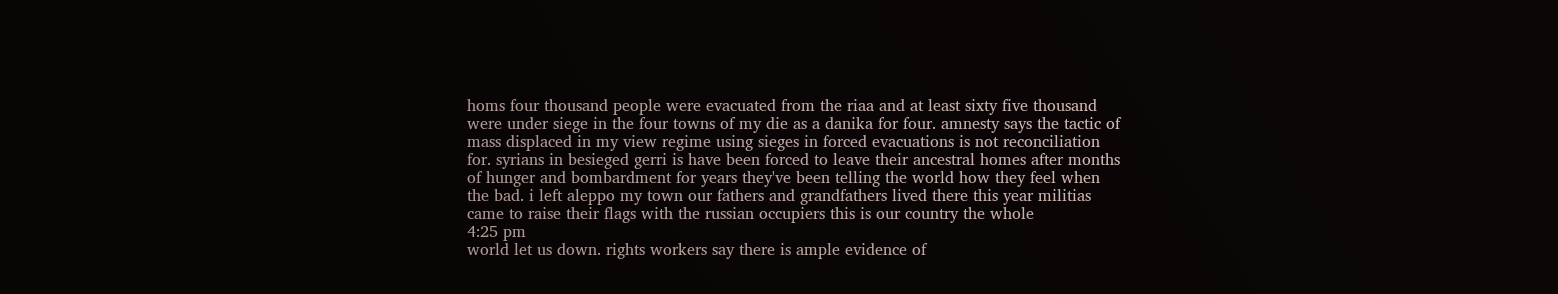homs four thousand people were evacuated from the riaa and at least sixty five thousand were under siege in the four towns of my die as a danika for four. amnesty says the tactic of mass displaced in my view regime using sieges in forced evacuations is not reconciliation for. syrians in besieged gerri is have been forced to leave their ancestral homes after months of hunger and bombardment for years they've been telling the world how they feel when the bad. i left aleppo my town our fathers and grandfathers lived there this year militias came to raise their flags with the russian occupiers this is our country the whole
4:25 pm
world let us down. rights workers say there is ample evidence of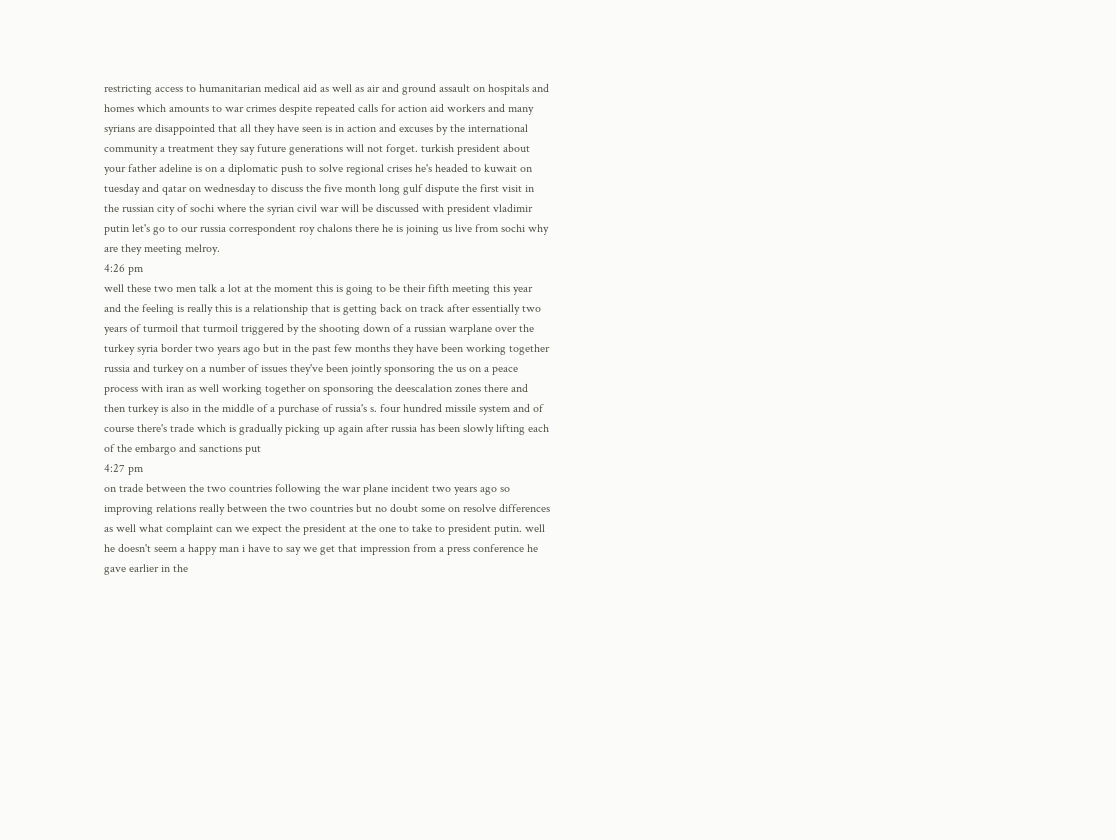restricting access to humanitarian medical aid as well as air and ground assault on hospitals and homes which amounts to war crimes despite repeated calls for action aid workers and many syrians are disappointed that all they have seen is in action and excuses by the international community a treatment they say future generations will not forget. turkish president about your father adeline is on a diplomatic push to solve regional crises he's headed to kuwait on tuesday and qatar on wednesday to discuss the five month long gulf dispute the first visit in the russian city of sochi where the syrian civil war will be discussed with president vladimir putin let's go to our russia correspondent roy chalons there he is joining us live from sochi why are they meeting melroy.
4:26 pm
well these two men talk a lot at the moment this is going to be their fifth meeting this year and the feeling is really this is a relationship that is getting back on track after essentially two years of turmoil that turmoil triggered by the shooting down of a russian warplane over the turkey syria border two years ago but in the past few months they have been working together russia and turkey on a number of issues they've been jointly sponsoring the us on a peace process with iran as well working together on sponsoring the deescalation zones there and then turkey is also in the middle of a purchase of russia's s. four hundred missile system and of course there's trade which is gradually picking up again after russia has been slowly lifting each of the embargo and sanctions put
4:27 pm
on trade between the two countries following the war plane incident two years ago so improving relations really between the two countries but no doubt some on resolve differences as well what complaint can we expect the president at the one to take to president putin. well he doesn't seem a happy man i have to say we get that impression from a press conference he gave earlier in the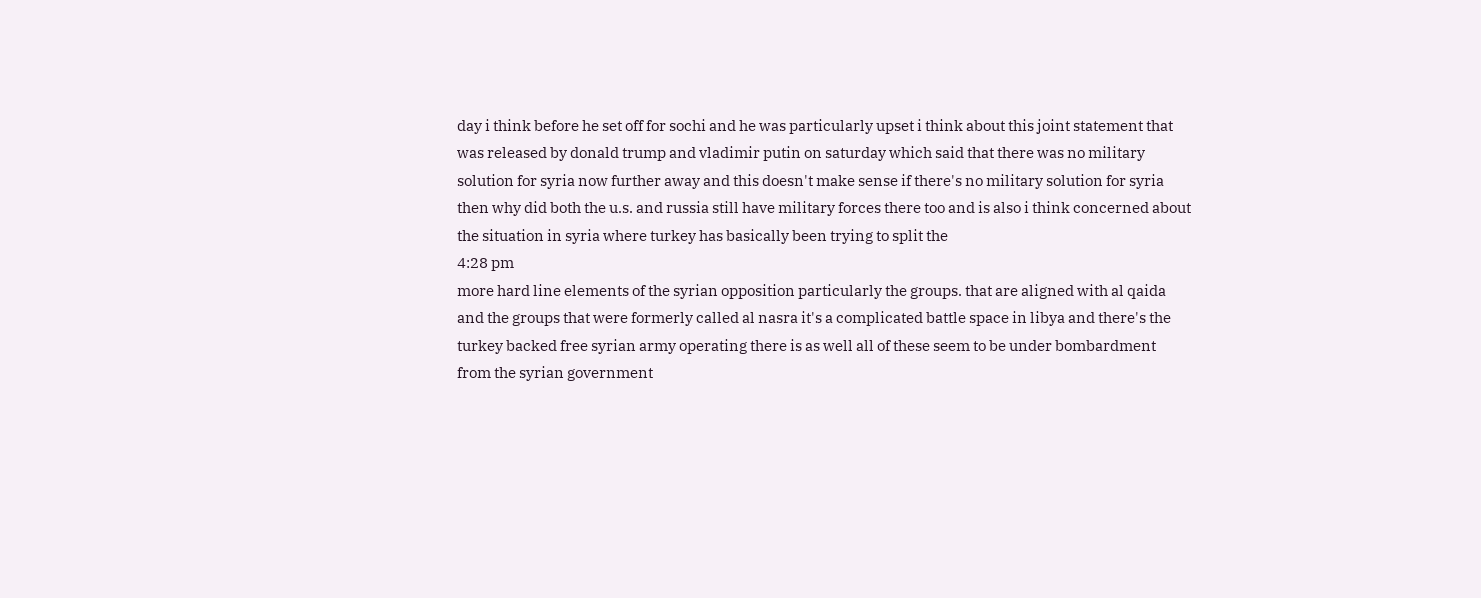day i think before he set off for sochi and he was particularly upset i think about this joint statement that was released by donald trump and vladimir putin on saturday which said that there was no military solution for syria now further away and this doesn't make sense if there's no military solution for syria then why did both the u.s. and russia still have military forces there too and is also i think concerned about the situation in syria where turkey has basically been trying to split the
4:28 pm
more hard line elements of the syrian opposition particularly the groups. that are aligned with al qaida and the groups that were formerly called al nasra it's a complicated battle space in libya and there's the turkey backed free syrian army operating there is as well all of these seem to be under bombardment from the syrian government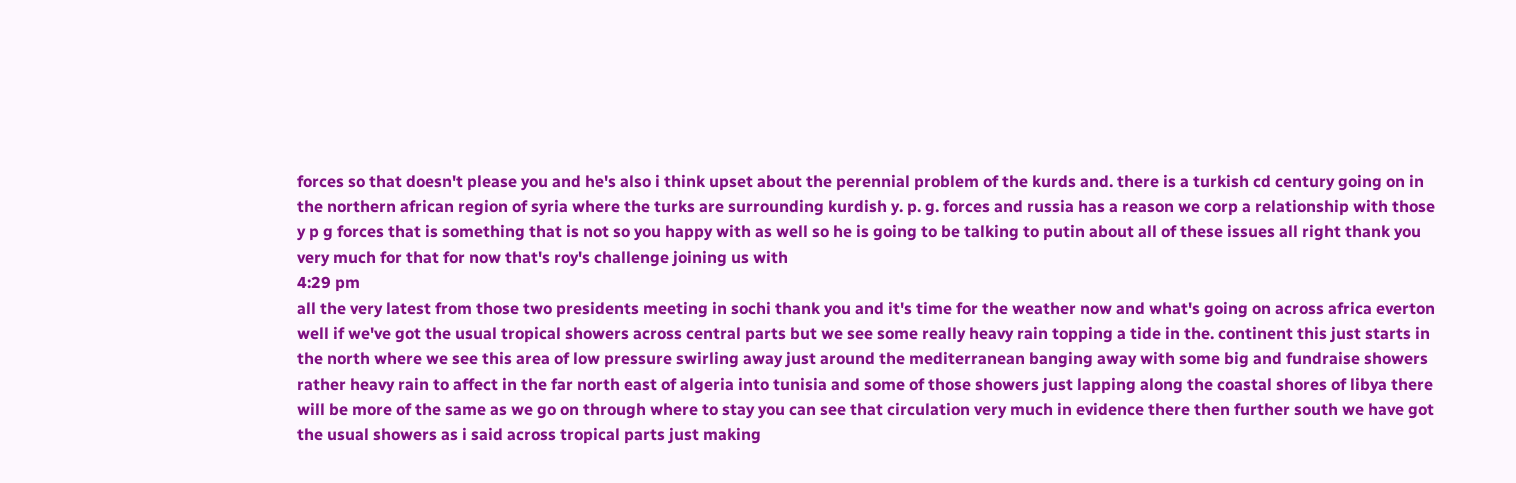forces so that doesn't please you and he's also i think upset about the perennial problem of the kurds and. there is a turkish cd century going on in the northern african region of syria where the turks are surrounding kurdish y. p. g. forces and russia has a reason we corp a relationship with those y p g forces that is something that is not so you happy with as well so he is going to be talking to putin about all of these issues all right thank you very much for that for now that's roy's challenge joining us with
4:29 pm
all the very latest from those two presidents meeting in sochi thank you and it's time for the weather now and what's going on across africa everton well if we've got the usual tropical showers across central parts but we see some really heavy rain topping a tide in the. continent this just starts in the north where we see this area of low pressure swirling away just around the mediterranean banging away with some big and fundraise showers rather heavy rain to affect in the far north east of algeria into tunisia and some of those showers just lapping along the coastal shores of libya there will be more of the same as we go on through where to stay you can see that circulation very much in evidence there then further south we have got the usual showers as i said across tropical parts just making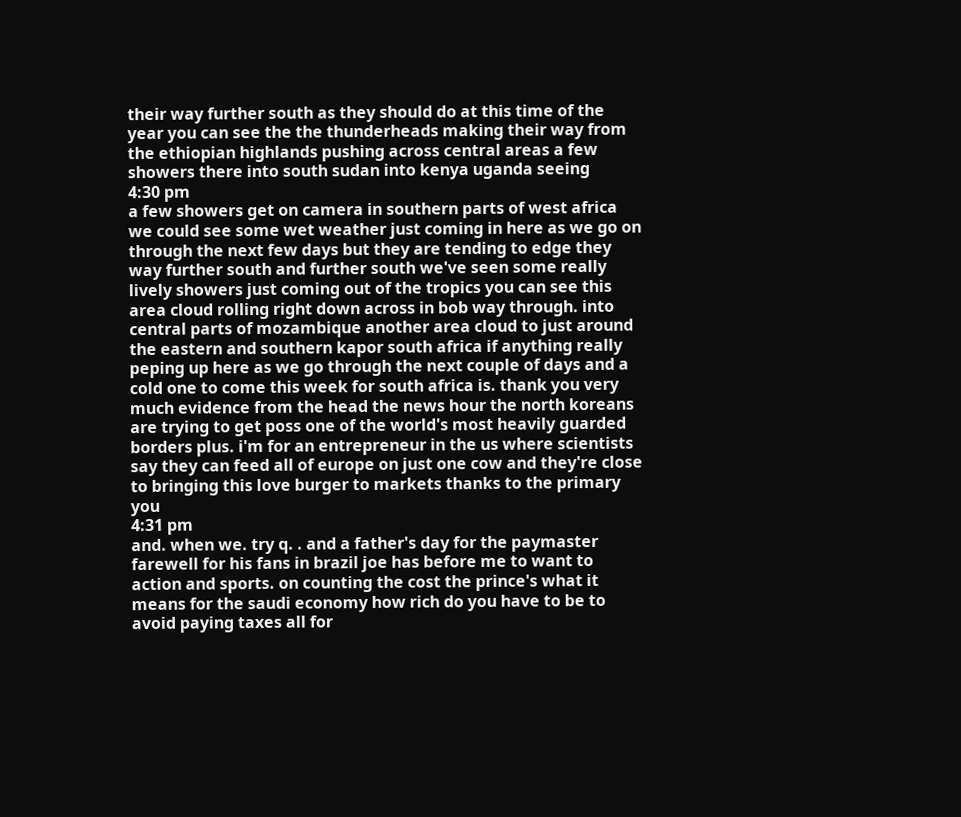their way further south as they should do at this time of the year you can see the the thunderheads making their way from the ethiopian highlands pushing across central areas a few showers there into south sudan into kenya uganda seeing
4:30 pm
a few showers get on camera in southern parts of west africa we could see some wet weather just coming in here as we go on through the next few days but they are tending to edge they way further south and further south we've seen some really lively showers just coming out of the tropics you can see this area cloud rolling right down across in bob way through. into central parts of mozambique another area cloud to just around the eastern and southern kapor south africa if anything really peping up here as we go through the next couple of days and a cold one to come this week for south africa is. thank you very much evidence from the head the news hour the north koreans are trying to get poss one of the world's most heavily guarded borders plus. i'm for an entrepreneur in the us where scientists say they can feed all of europe on just one cow and they're close to bringing this love burger to markets thanks to the primary you
4:31 pm
and. when we. try q. . and a father's day for the paymaster farewell for his fans in brazil joe has before me to want to action and sports. on counting the cost the prince's what it means for the saudi economy how rich do you have to be to avoid paying taxes all for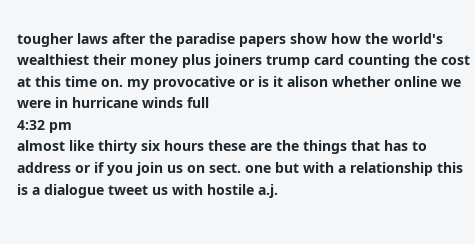tougher laws after the paradise papers show how the world's wealthiest their money plus joiners trump card counting the cost at this time on. my provocative or is it alison whether online we were in hurricane winds full
4:32 pm
almost like thirty six hours these are the things that has to address or if you join us on sect. one but with a relationship this is a dialogue tweet us with hostile a.j.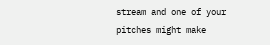stream and one of your pitches might make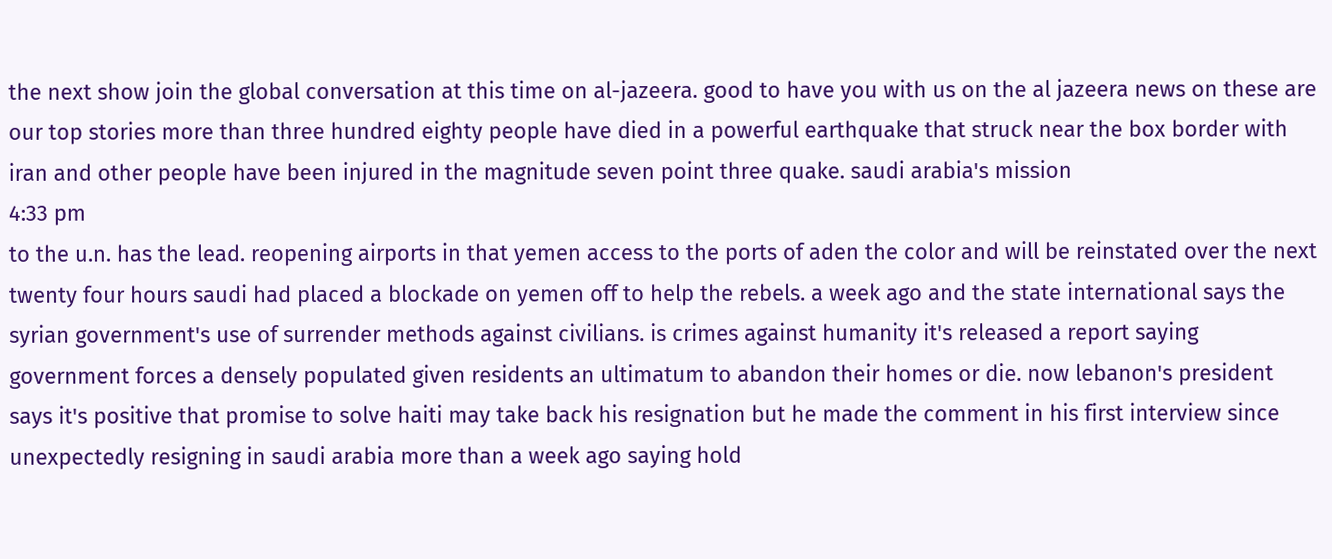the next show join the global conversation at this time on al-jazeera. good to have you with us on the al jazeera news on these are our top stories more than three hundred eighty people have died in a powerful earthquake that struck near the box border with iran and other people have been injured in the magnitude seven point three quake. saudi arabia's mission
4:33 pm
to the u.n. has the lead. reopening airports in that yemen access to the ports of aden the color and will be reinstated over the next twenty four hours saudi had placed a blockade on yemen off to help the rebels. a week ago and the state international says the syrian government's use of surrender methods against civilians. is crimes against humanity it's released a report saying government forces a densely populated given residents an ultimatum to abandon their homes or die. now lebanon's president says it's positive that promise to solve haiti may take back his resignation but he made the comment in his first interview since unexpectedly resigning in saudi arabia more than a week ago saying hold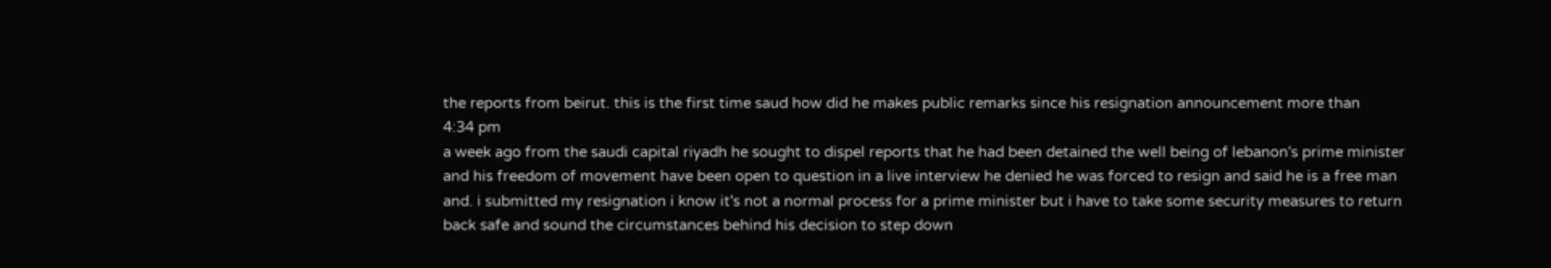the reports from beirut. this is the first time saud how did he makes public remarks since his resignation announcement more than
4:34 pm
a week ago from the saudi capital riyadh he sought to dispel reports that he had been detained the well being of lebanon's prime minister and his freedom of movement have been open to question in a live interview he denied he was forced to resign and said he is a free man and. i submitted my resignation i know it's not a normal process for a prime minister but i have to take some security measures to return back safe and sound the circumstances behind his decision to step down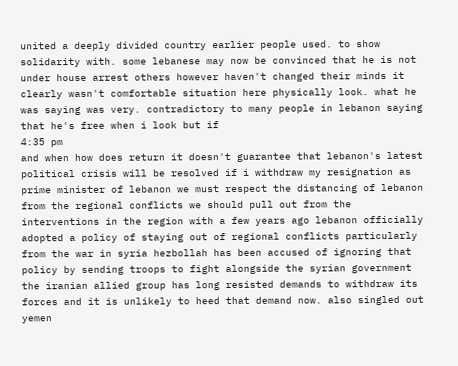united a deeply divided country earlier people used. to show solidarity with. some lebanese may now be convinced that he is not under house arrest others however haven't changed their minds it clearly wasn't comfortable situation here physically look. what he was saying was very. contradictory to many people in lebanon saying that he's free when i look but if
4:35 pm
and when how does return it doesn't guarantee that lebanon's latest political crisis will be resolved if i withdraw my resignation as prime minister of lebanon we must respect the distancing of lebanon from the regional conflicts we should pull out from the interventions in the region with a few years ago lebanon officially adopted a policy of staying out of regional conflicts particularly from the war in syria hezbollah has been accused of ignoring that policy by sending troops to fight alongside the syrian government the iranian allied group has long resisted demands to withdraw its forces and it is unlikely to heed that demand now. also singled out yemen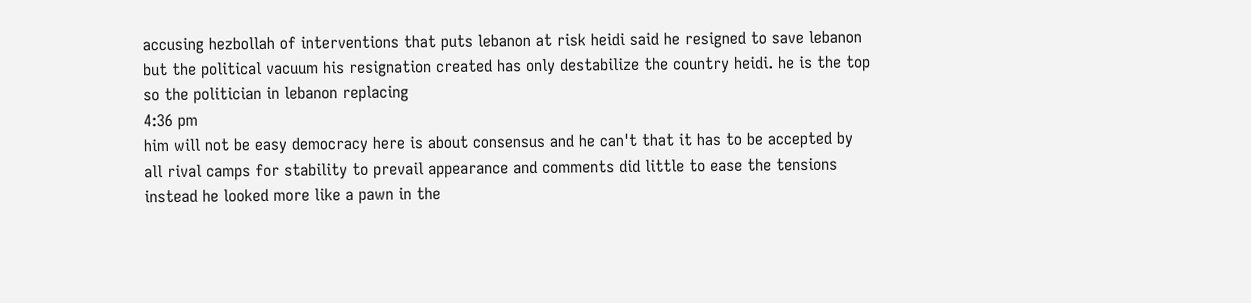accusing hezbollah of interventions that puts lebanon at risk heidi said he resigned to save lebanon but the political vacuum his resignation created has only destabilize the country heidi. he is the top so the politician in lebanon replacing
4:36 pm
him will not be easy democracy here is about consensus and he can't that it has to be accepted by all rival camps for stability to prevail appearance and comments did little to ease the tensions instead he looked more like a pawn in the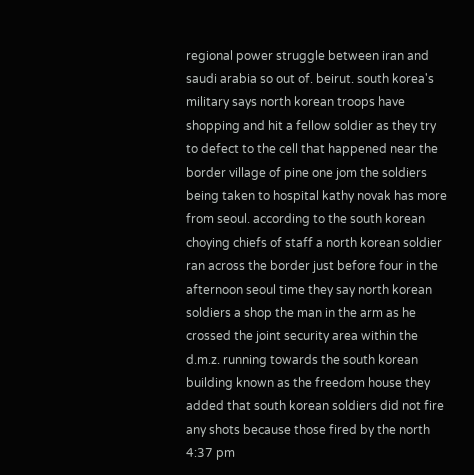regional power struggle between iran and saudi arabia so out of. beirut. south korea's military says north korean troops have shopping and hit a fellow soldier as they try to defect to the cell that happened near the border village of pine one jom the soldiers being taken to hospital kathy novak has more from seoul. according to the south korean choying chiefs of staff a north korean soldier ran across the border just before four in the afternoon seoul time they say north korean soldiers a shop the man in the arm as he crossed the joint security area within the d.m.z. running towards the south korean building known as the freedom house they added that south korean soldiers did not fire any shots because those fired by the north
4:37 pm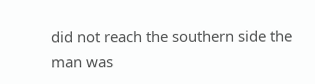did not reach the southern side the man was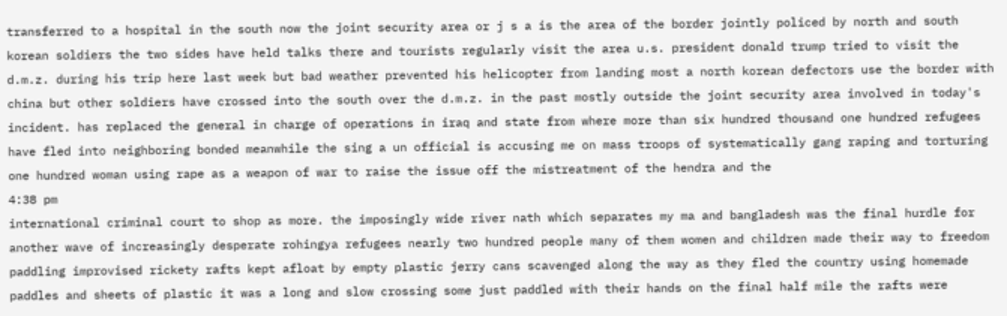transferred to a hospital in the south now the joint security area or j s a is the area of the border jointly policed by north and south korean soldiers the two sides have held talks there and tourists regularly visit the area u.s. president donald trump tried to visit the d.m.z. during his trip here last week but bad weather prevented his helicopter from landing most a north korean defectors use the border with china but other soldiers have crossed into the south over the d.m.z. in the past mostly outside the joint security area involved in today's incident. has replaced the general in charge of operations in iraq and state from where more than six hundred thousand one hundred refugees have fled into neighboring bonded meanwhile the sing a un official is accusing me on mass troops of systematically gang raping and torturing one hundred woman using rape as a weapon of war to raise the issue off the mistreatment of the hendra and the
4:38 pm
international criminal court to shop as more. the imposingly wide river nath which separates my ma and bangladesh was the final hurdle for another wave of increasingly desperate rohingya refugees nearly two hundred people many of them women and children made their way to freedom paddling improvised rickety rafts kept afloat by empty plastic jerry cans scavenged along the way as they fled the country using homemade paddles and sheets of plastic it was a long and slow crossing some just paddled with their hands on the final half mile the rafts were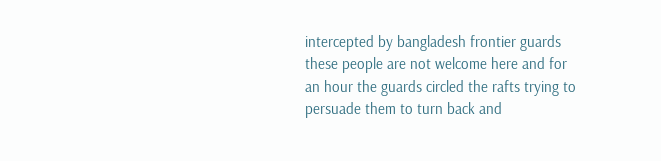intercepted by bangladesh frontier guards these people are not welcome here and for an hour the guards circled the rafts trying to persuade them to turn back and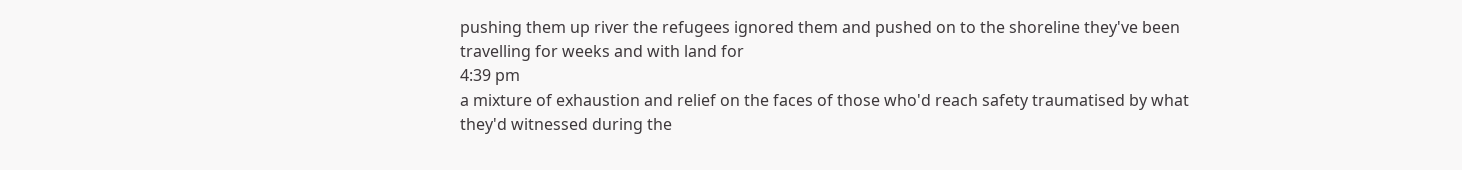pushing them up river the refugees ignored them and pushed on to the shoreline they've been travelling for weeks and with land for
4:39 pm
a mixture of exhaustion and relief on the faces of those who'd reach safety traumatised by what they'd witnessed during the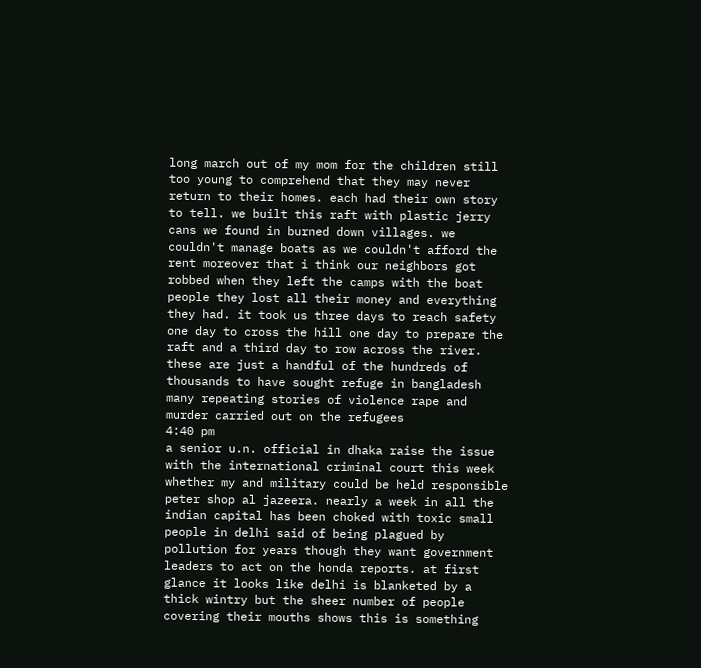long march out of my mom for the children still too young to comprehend that they may never return to their homes. each had their own story to tell. we built this raft with plastic jerry cans we found in burned down villages. we couldn't manage boats as we couldn't afford the rent moreover that i think our neighbors got robbed when they left the camps with the boat people they lost all their money and everything they had. it took us three days to reach safety one day to cross the hill one day to prepare the raft and a third day to row across the river. these are just a handful of the hundreds of thousands to have sought refuge in bangladesh many repeating stories of violence rape and murder carried out on the refugees
4:40 pm
a senior u.n. official in dhaka raise the issue with the international criminal court this week whether my and military could be held responsible peter shop al jazeera. nearly a week in all the indian capital has been choked with toxic small people in delhi said of being plagued by pollution for years though they want government leaders to act on the honda reports. at first glance it looks like delhi is blanketed by a thick wintry but the sheer number of people covering their mouths shows this is something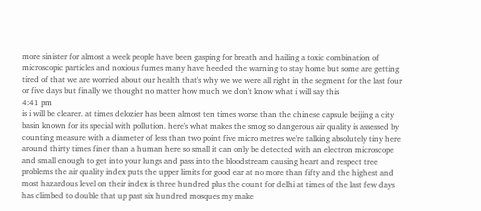more sinister for almost a week people have been gasping for breath and hailing a toxic combination of microscopic particles and noxious fumes many have heeded the warning to stay home but some are getting tired of that we are worried about our health that's why we we were all right in the segment for the last four or five days but finally we thought no matter how much we don't know what i will say this
4:41 pm
is i will be clearer. at times delozier has been almost ten times worse than the chinese capsule beijing a city basin known for its special with pollution. here's what makes the smog so dangerous air quality is assessed by counting measure with a diameter of less than two point five micro metres we're talking absolutely tiny here around thirty times finer than a human here so small it can only be detected with an electron microscope and small enough to get into your lungs and pass into the bloodstream causing heart and respect tree problems the air quality index puts the upper limits for good ear at no more than fifty and the highest and most hazardous level on their index is three hundred plus the count for delhi at times of the last few days has climbed to double that up past six hundred mosques my make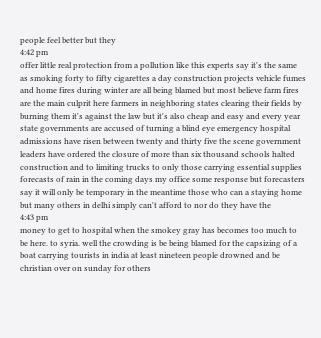people feel better but they
4:42 pm
offer little real protection from a pollution like this experts say it's the same as smoking forty to fifty cigarettes a day construction projects vehicle fumes and home fires during winter are all being blamed but most believe farm fires are the main culprit here farmers in neighboring states clearing their fields by burning them it's against the law but it's also cheap and easy and every year state governments are accused of turning a blind eye emergency hospital admissions have risen between twenty and thirty five the scene government leaders have ordered the closure of more than six thousand schools halted construction and to limiting trucks to only those carrying essential supplies forecasts of rain in the coming days my office some response but forecasters say it will only be temporary in the meantime those who can a staying home but many others in delhi simply can't afford to nor do they have the
4:43 pm
money to get to hospital when the smokey gray has becomes too much to be here. to syria. well the crowding is be being blamed for the capsizing of a boat carrying tourists in india at least nineteen people drowned and be christian over on sunday for others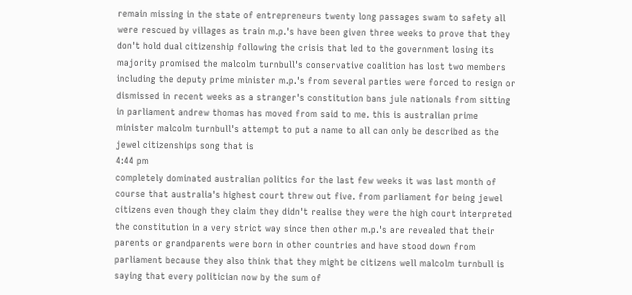remain missing in the state of entrepreneurs twenty long passages swam to safety all were rescued by villages as train m.p.'s have been given three weeks to prove that they don't hold dual citizenship following the crisis that led to the government losing its majority promised the malcolm turnbull's conservative coalition has lost two members including the deputy prime minister m.p.'s from several parties were forced to resign or dismissed in recent weeks as a stranger's constitution bans jule nationals from sitting in parliament andrew thomas has moved from said to me. this is australian prime minister malcolm turnbull's attempt to put a name to all can only be described as the jewel citizenships song that is
4:44 pm
completely dominated australian politics for the last few weeks it was last month of course that australia's highest court threw out five. from parliament for being jewel citizens even though they claim they didn't realise they were the high court interpreted the constitution in a very strict way since then other m.p.'s are revealed that their parents or grandparents were born in other countries and have stood down from parliament because they also think that they might be citizens well malcolm turnbull is saying that every politician now by the sum of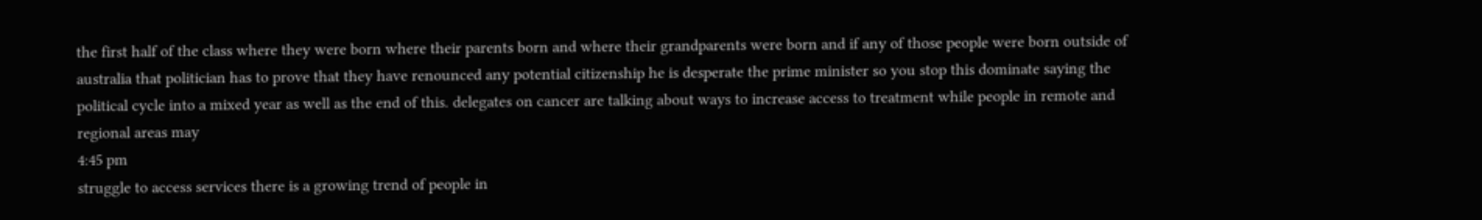the first half of the class where they were born where their parents born and where their grandparents were born and if any of those people were born outside of australia that politician has to prove that they have renounced any potential citizenship he is desperate the prime minister so you stop this dominate saying the political cycle into a mixed year as well as the end of this. delegates on cancer are talking about ways to increase access to treatment while people in remote and regional areas may
4:45 pm
struggle to access services there is a growing trend of people in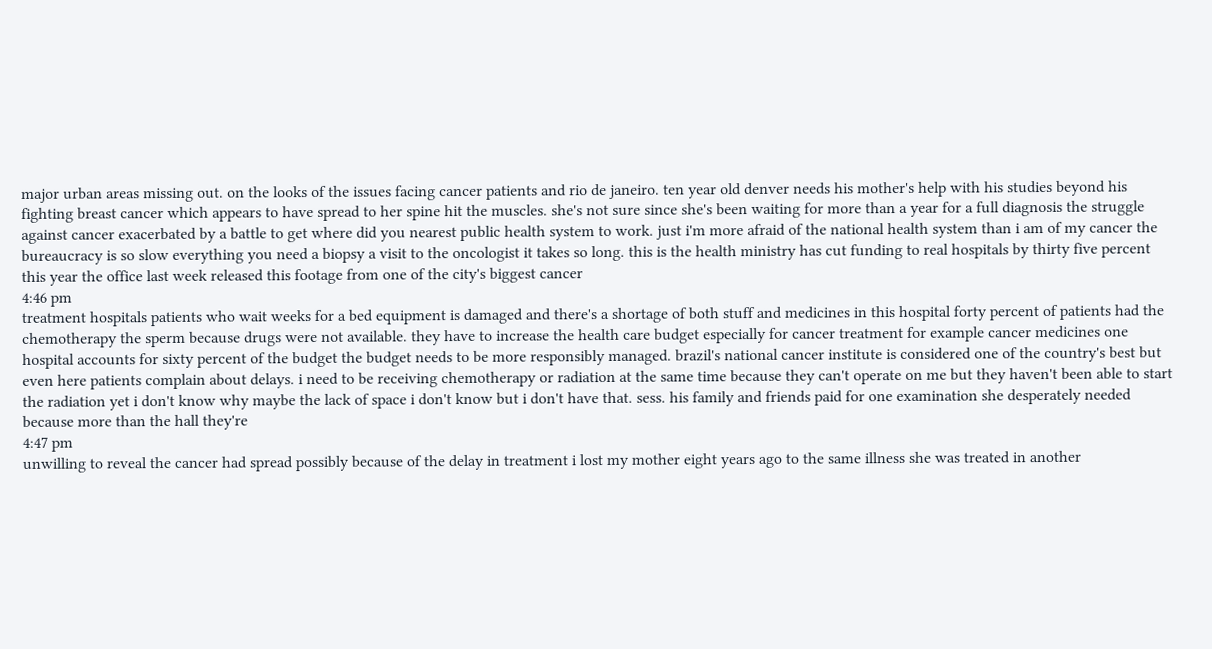major urban areas missing out. on the looks of the issues facing cancer patients and rio de janeiro. ten year old denver needs his mother's help with his studies beyond his fighting breast cancer which appears to have spread to her spine hit the muscles. she's not sure since she's been waiting for more than a year for a full diagnosis the struggle against cancer exacerbated by a battle to get where did you nearest public health system to work. just i'm more afraid of the national health system than i am of my cancer the bureaucracy is so slow everything you need a biopsy a visit to the oncologist it takes so long. this is the health ministry has cut funding to real hospitals by thirty five percent this year the office last week released this footage from one of the city's biggest cancer
4:46 pm
treatment hospitals patients who wait weeks for a bed equipment is damaged and there's a shortage of both stuff and medicines in this hospital forty percent of patients had the chemotherapy the sperm because drugs were not available. they have to increase the health care budget especially for cancer treatment for example cancer medicines one hospital accounts for sixty percent of the budget the budget needs to be more responsibly managed. brazil's national cancer institute is considered one of the country's best but even here patients complain about delays. i need to be receiving chemotherapy or radiation at the same time because they can't operate on me but they haven't been able to start the radiation yet i don't know why maybe the lack of space i don't know but i don't have that. sess. his family and friends paid for one examination she desperately needed because more than the hall they're
4:47 pm
unwilling to reveal the cancer had spread possibly because of the delay in treatment i lost my mother eight years ago to the same illness she was treated in another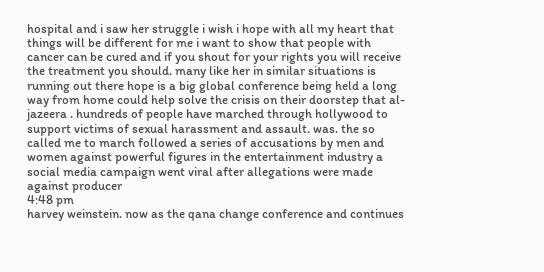hospital and i saw her struggle i wish i hope with all my heart that things will be different for me i want to show that people with cancer can be cured and if you shout for your rights you will receive the treatment you should. many like her in similar situations is running out there hope is a big global conference being held a long way from home could help solve the crisis on their doorstep that al-jazeera . hundreds of people have marched through hollywood to support victims of sexual harassment and assault. was. the so called me to march followed a series of accusations by men and women against powerful figures in the entertainment industry a social media campaign went viral after allegations were made against producer
4:48 pm
harvey weinstein. now as the qana change conference and continues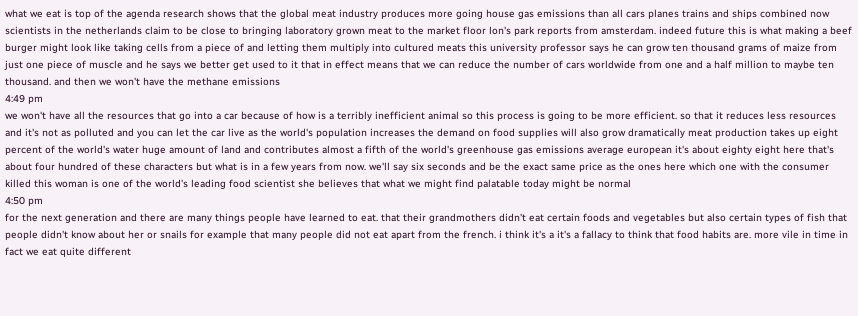what we eat is top of the agenda research shows that the global meat industry produces more going house gas emissions than all cars planes trains and ships combined now scientists in the netherlands claim to be close to bringing laboratory grown meat to the market floor lon's park reports from amsterdam. indeed future this is what making a beef burger might look like taking cells from a piece of and letting them multiply into cultured meats this university professor says he can grow ten thousand grams of maize from just one piece of muscle and he says we better get used to it that in effect means that we can reduce the number of cars worldwide from one and a half million to maybe ten thousand. and then we won't have the methane emissions
4:49 pm
we won't have all the resources that go into a car because of how is a terribly inefficient animal so this process is going to be more efficient. so that it reduces less resources and it's not as polluted and you can let the car live as the world's population increases the demand on food supplies will also grow dramatically meat production takes up eight percent of the world's water huge amount of land and contributes almost a fifth of the world's greenhouse gas emissions average european it's about eighty eight here that's about four hundred of these characters but what is in a few years from now. we'll say six seconds and be the exact same price as the ones here which one with the consumer killed this woman is one of the world's leading food scientist she believes that what we might find palatable today might be normal
4:50 pm
for the next generation and there are many things people have learned to eat. that their grandmothers didn't eat certain foods and vegetables but also certain types of fish that people didn't know about her or snails for example that many people did not eat apart from the french. i think it's a it's a fallacy to think that food habits are. more vile in time in fact we eat quite different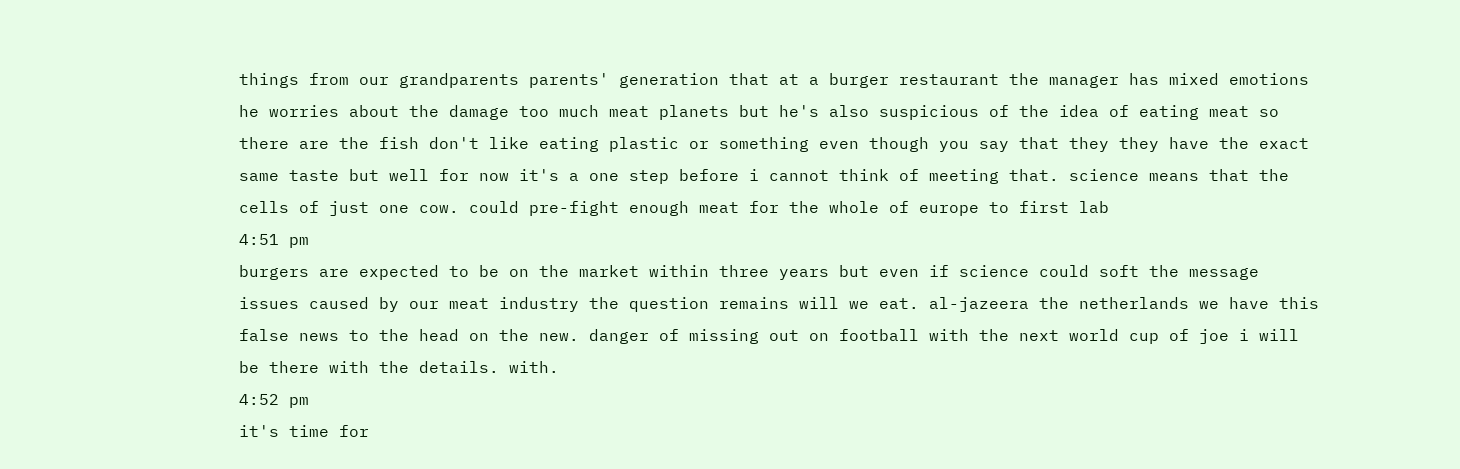things from our grandparents parents' generation that at a burger restaurant the manager has mixed emotions he worries about the damage too much meat planets but he's also suspicious of the idea of eating meat so there are the fish don't like eating plastic or something even though you say that they they have the exact same taste but well for now it's a one step before i cannot think of meeting that. science means that the cells of just one cow. could pre-fight enough meat for the whole of europe to first lab
4:51 pm
burgers are expected to be on the market within three years but even if science could soft the message issues caused by our meat industry the question remains will we eat. al-jazeera the netherlands we have this false news to the head on the new. danger of missing out on football with the next world cup of joe i will be there with the details. with.
4:52 pm
it's time for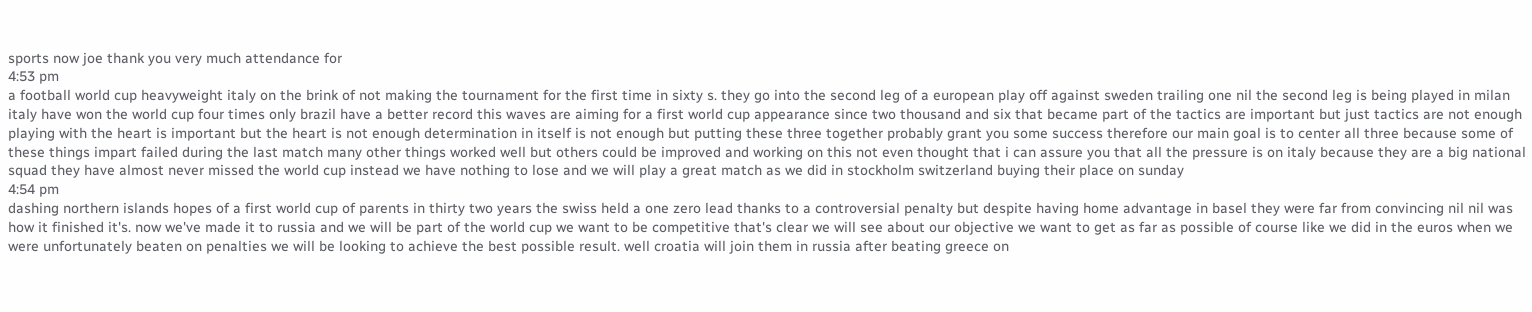sports now joe thank you very much attendance for
4:53 pm
a football world cup heavyweight italy on the brink of not making the tournament for the first time in sixty s. they go into the second leg of a european play off against sweden trailing one nil the second leg is being played in milan italy have won the world cup four times only brazil have a better record this waves are aiming for a first world cup appearance since two thousand and six that became part of the tactics are important but just tactics are not enough playing with the heart is important but the heart is not enough determination in itself is not enough but putting these three together probably grant you some success therefore our main goal is to center all three because some of these things impart failed during the last match many other things worked well but others could be improved and working on this not even thought that i can assure you that all the pressure is on italy because they are a big national squad they have almost never missed the world cup instead we have nothing to lose and we will play a great match as we did in stockholm switzerland buying their place on sunday
4:54 pm
dashing northern islands hopes of a first world cup of parents in thirty two years the swiss held a one zero lead thanks to a controversial penalty but despite having home advantage in basel they were far from convincing nil nil was how it finished it's. now we've made it to russia and we will be part of the world cup we want to be competitive that's clear we will see about our objective we want to get as far as possible of course like we did in the euros when we were unfortunately beaten on penalties we will be looking to achieve the best possible result. well croatia will join them in russia after beating greece on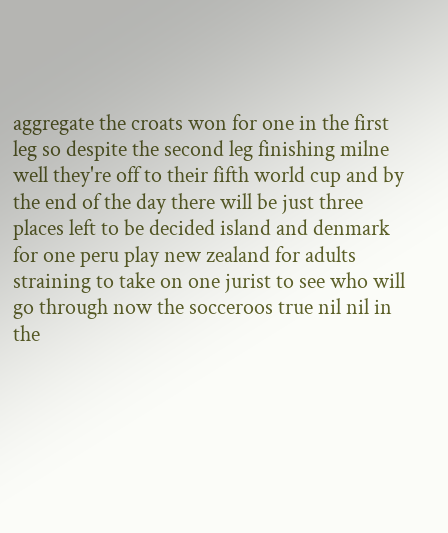aggregate the croats won for one in the first leg so despite the second leg finishing milne well they're off to their fifth world cup and by the end of the day there will be just three places left to be decided island and denmark for one peru play new zealand for adults straining to take on one jurist to see who will go through now the socceroos true nil nil in the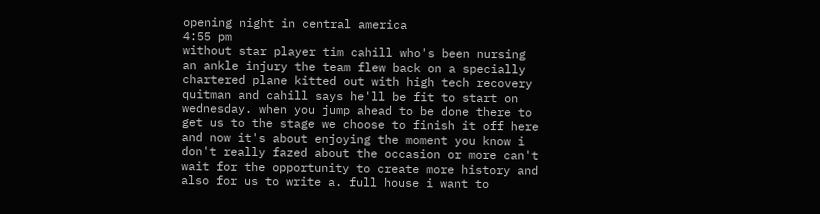opening night in central america
4:55 pm
without star player tim cahill who's been nursing an ankle injury the team flew back on a specially chartered plane kitted out with high tech recovery quitman and cahill says he'll be fit to start on wednesday. when you jump ahead to be done there to get us to the stage we choose to finish it off here and now it's about enjoying the moment you know i don't really fazed about the occasion or more can't wait for the opportunity to create more history and also for us to write a. full house i want to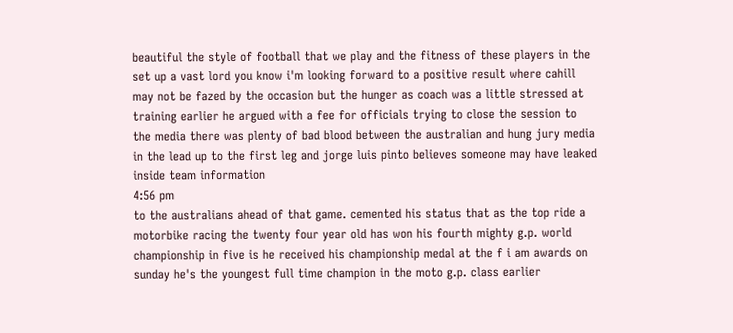beautiful the style of football that we play and the fitness of these players in the set up a vast lord you know i'm looking forward to a positive result where cahill may not be fazed by the occasion but the hunger as coach was a little stressed at training earlier he argued with a fee for officials trying to close the session to the media there was plenty of bad blood between the australian and hung jury media in the lead up to the first leg and jorge luis pinto believes someone may have leaked inside team information
4:56 pm
to the australians ahead of that game. cemented his status that as the top ride a motorbike racing the twenty four year old has won his fourth mighty g.p. world championship in five is he received his championship medal at the f i am awards on sunday he's the youngest full time champion in the moto g.p. class earlier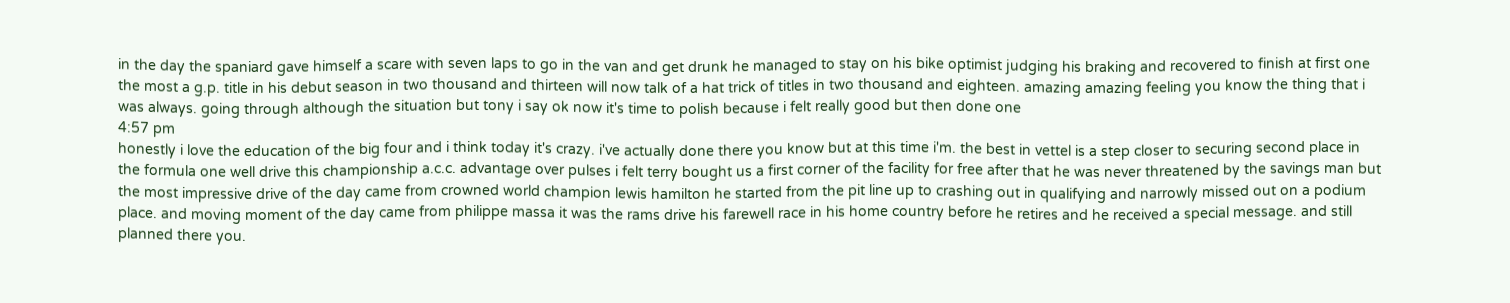in the day the spaniard gave himself a scare with seven laps to go in the van and get drunk he managed to stay on his bike optimist judging his braking and recovered to finish at first one the most a g.p. title in his debut season in two thousand and thirteen will now talk of a hat trick of titles in two thousand and eighteen. amazing amazing feeling you know the thing that i was always. going through although the situation but tony i say ok now it's time to polish because i felt really good but then done one
4:57 pm
honestly i love the education of the big four and i think today it's crazy. i've actually done there you know but at this time i'm. the best in vettel is a step closer to securing second place in the formula one well drive this championship a.c.c. advantage over pulses i felt terry bought us a first corner of the facility for free after that he was never threatened by the savings man but the most impressive drive of the day came from crowned world champion lewis hamilton he started from the pit line up to crashing out in qualifying and narrowly missed out on a podium place. and moving moment of the day came from philippe massa it was the rams drive his farewell race in his home country before he retires and he received a special message. and still planned there you.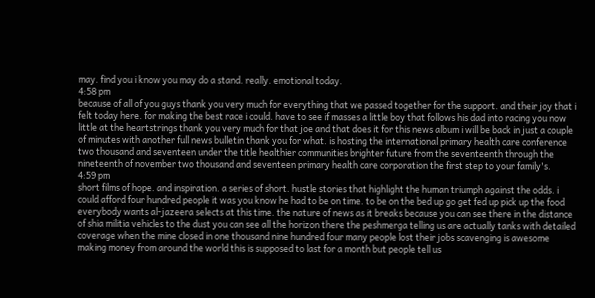may. find you i know you may do a stand. really. emotional today.
4:58 pm
because of all of you guys thank you very much for everything that we passed together for the support. and their joy that i felt today here. for making the best race i could. have to see if masses a little boy that follows his dad into racing you now little at the heartstrings thank you very much for that joe and that does it for this news album i will be back in just a couple of minutes with another full news bulletin thank you for what. is hosting the international primary health care conference two thousand and seventeen under the title healthier communities brighter future from the seventeenth through the nineteenth of november two thousand and seventeen primary health care corporation the first step to your family's.
4:59 pm
short films of hope. and inspiration. a series of short. hustle stories that highlight the human triumph against the odds. i could afford four hundred people it was you know he had to be on time. to be on the bed up go get fed up pick up the food everybody wants al-jazeera selects at this time. the nature of news as it breaks because you can see there in the distance of shia militia vehicles to the dust you can see all the horizon there the peshmerga telling us are actually tanks with detailed coverage when the mine closed in one thousand nine hundred four many people lost their jobs scavenging is awesome making money from around the world this is supposed to last for a month but people tell us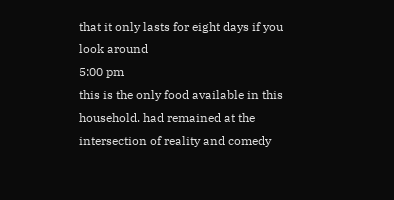that it only lasts for eight days if you look around
5:00 pm
this is the only food available in this household. had remained at the intersection of reality and comedy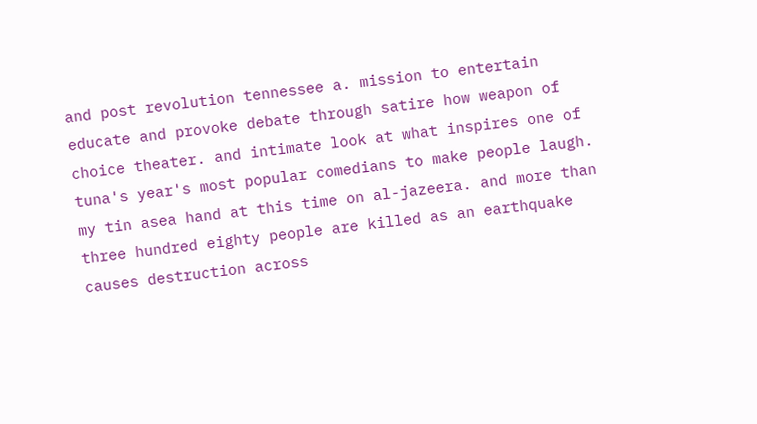and post revolution tennessee a. mission to entertain educate and provoke debate through satire how weapon of choice theater. and intimate look at what inspires one of tuna's year's most popular comedians to make people laugh. my tin asea hand at this time on al-jazeera. and more than three hundred eighty people are killed as an earthquake causes destruction across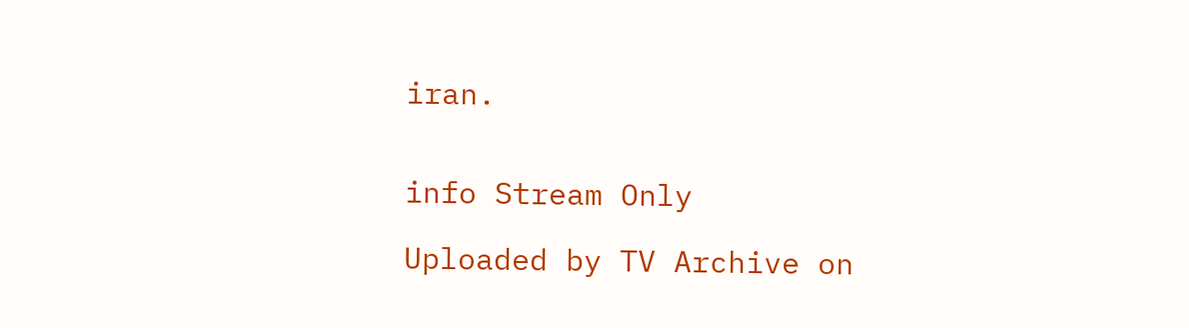iran.


info Stream Only

Uploaded by TV Archive on